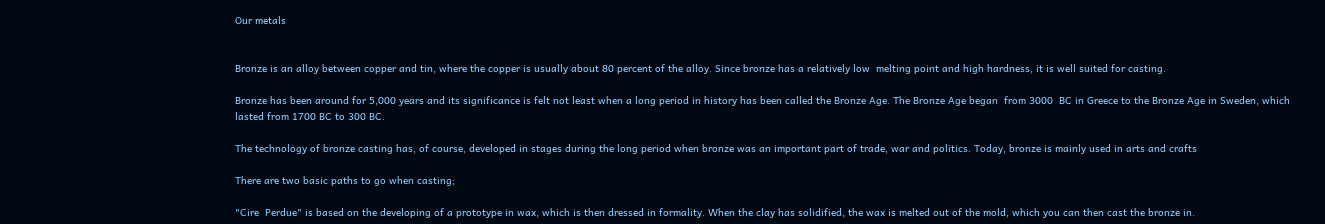Our metals


Bronze is an alloy between copper and tin, where the copper is usually about 80 percent of the alloy. Since bronze has a relatively low  melting point and high hardness, it is well suited for casting.

Bronze has been around for 5,000 years and its significance is felt not least when a long period in history has been called the Bronze Age. The Bronze Age began  from 3000  BC in Greece to the Bronze Age in Sweden, which lasted from 1700 BC to 300 BC.

The technology of bronze casting has, of course, developed in stages during the long period when bronze was an important part of trade, war and politics. Today, bronze is mainly used in arts and crafts

There are two basic paths to go when casting;

"Cire  Perdue" is based on the developing of a prototype in wax, which is then dressed in formality. When the clay has solidified, the wax is melted out of the mold, which you can then cast the bronze in.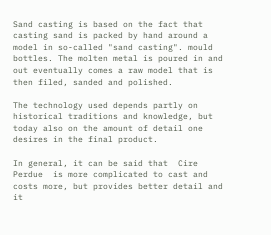Sand casting is based on the fact that casting sand is packed by hand around a model in so-called "sand casting". mould bottles. The molten metal is poured in and out eventually comes a raw model that is then filed, sanded and polished.

The technology used depends partly on historical traditions and knowledge, but today also on the amount of detail one desires in the final product.

In general, it can be said that  Cire  Perdue  is more complicated to cast and costs more, but provides better detail and it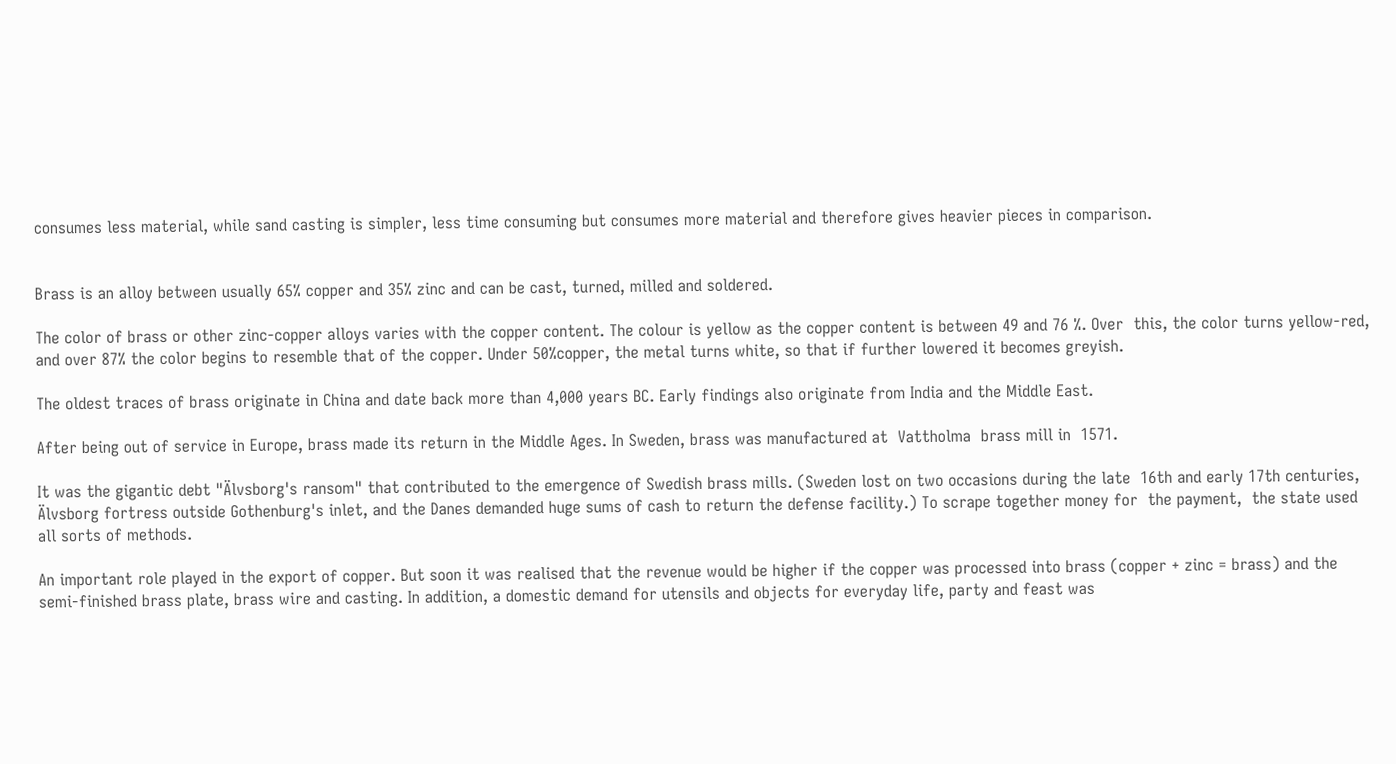consumes less material, while sand casting is simpler, less time consuming but consumes more material and therefore gives heavier pieces in comparison.


Brass is an alloy between usually 65% copper and 35% zinc and can be cast, turned, milled and soldered.

The color of brass or other zinc-copper alloys varies with the copper content. The colour is yellow as the copper content is between 49 and 76 %. Over  this, the color turns yellow-red, and over 87% the color begins to resemble that of the copper. Under 50%copper, the metal turns white, so that if further lowered it becomes greyish.

The oldest traces of brass originate in China and date back more than 4,000 years BC. Early findings also originate from India and the Middle East.

After being out of service in Europe, brass made its return in the Middle Ages. In Sweden, brass was manufactured at  Vattholma  brass mill in  1571.

It was the gigantic debt "Älvsborg's ransom" that contributed to the emergence of Swedish brass mills. (Sweden lost on two occasions during the late  16th and early 17th centuries, Älvsborg fortress outside Gothenburg's inlet, and the Danes demanded huge sums of cash to return the defense facility.) To scrape together money for  the payment,  the state used all sorts of methods.

An important role played in the export of copper. But soon it was realised that the revenue would be higher if the copper was processed into brass (copper + zinc = brass) and the semi-finished brass plate, brass wire and casting. In addition, a domestic demand for utensils and objects for everyday life, party and feast was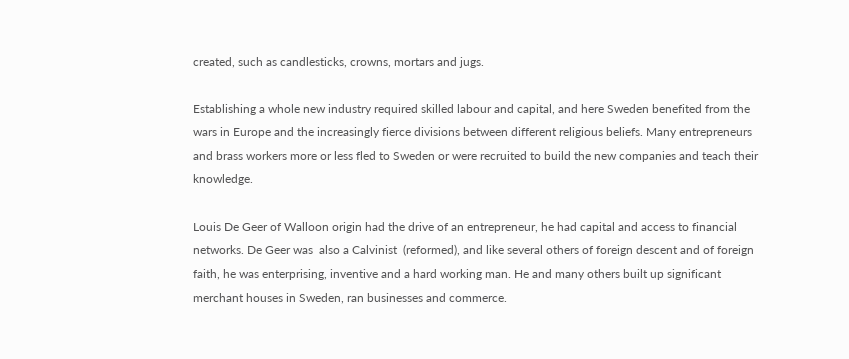created, such as candlesticks, crowns, mortars and jugs.

Establishing a whole new industry required skilled labour and capital, and here Sweden benefited from the wars in Europe and the increasingly fierce divisions between different religious beliefs. Many entrepreneurs  and brass workers more or less fled to Sweden or were recruited to build the new companies and teach their knowledge.

Louis De Geer of Walloon origin had the drive of an entrepreneur, he had capital and access to financial networks. De Geer was  also a Calvinist  (reformed), and like several others of foreign descent and of foreign faith, he was enterprising, inventive and a hard working man. He and many others built up significant merchant houses in Sweden, ran businesses and commerce.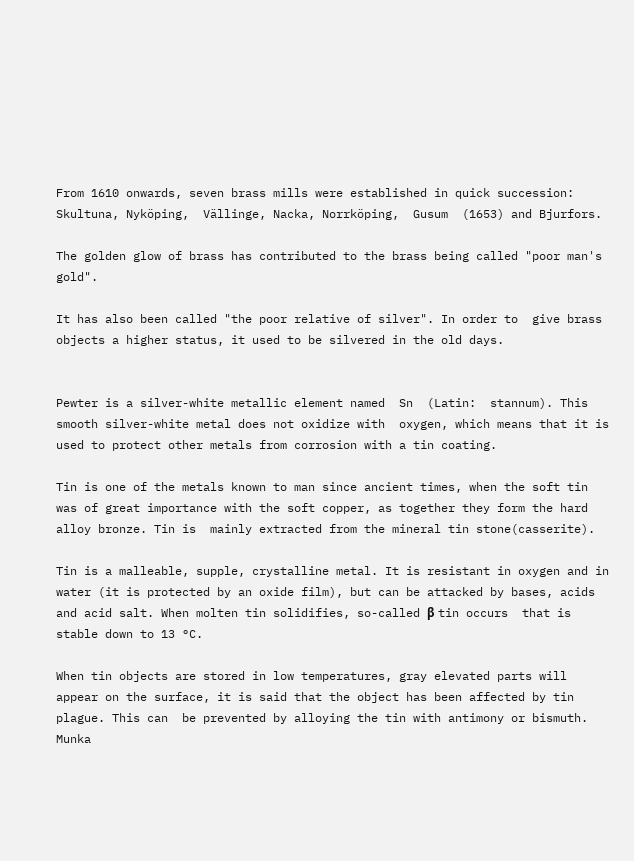From 1610 onwards, seven brass mills were established in quick succession: Skultuna, Nyköping,  Vällinge, Nacka, Norrköping,  Gusum  (1653) and Bjurfors.

The golden glow of brass has contributed to the brass being called "poor man's gold".

It has also been called "the poor relative of silver". In order to  give brass objects a higher status, it used to be silvered in the old days.


Pewter is a silver-white metallic element named  Sn  (Latin:  stannum). This smooth silver-white metal does not oxidize with  oxygen, which means that it is used to protect other metals from corrosion with a tin coating.

Tin is one of the metals known to man since ancient times, when the soft tin was of great importance with the soft copper, as together they form the hard alloy bronze. Tin is  mainly extracted from the mineral tin stone(casserite).

Tin is a malleable, supple, crystalline metal. It is resistant in oxygen and in water (it is protected by an oxide film), but can be attacked by bases, acids and acid salt. When molten tin solidifies, so-called β tin occurs  that is stable down to 13 °C.

When tin objects are stored in low temperatures, gray elevated parts will appear on the surface, it is said that the object has been affected by tin plague. This can  be prevented by alloying the tin with antimony or bismuth. Munka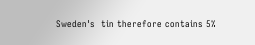Sweden's  tin therefore contains 5%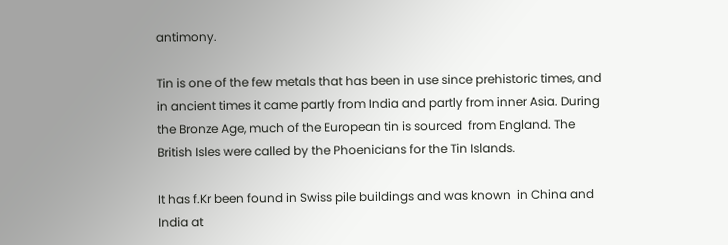antimony.

Tin is one of the few metals that has been in use since prehistoric times, and in ancient times it came partly from India and partly from inner Asia. During the Bronze Age, much of the European tin is sourced  from England. The British Isles were called by the Phoenicians for the Tin Islands.

It has f.Kr been found in Swiss pile buildings and was known  in China and India at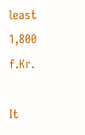least 1,800 f.Kr.

It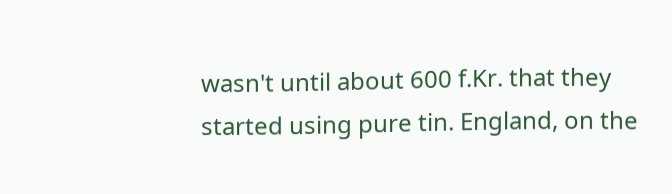wasn't until about 600 f.Kr. that they started using pure tin. England, on the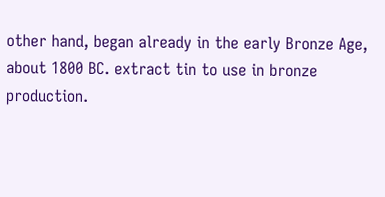other hand, began already in the early Bronze Age, about 1800 BC. extract tin to use in bronze production.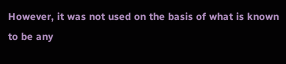However, it was not used on the basis of what is known to be any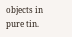objects in pure tin.